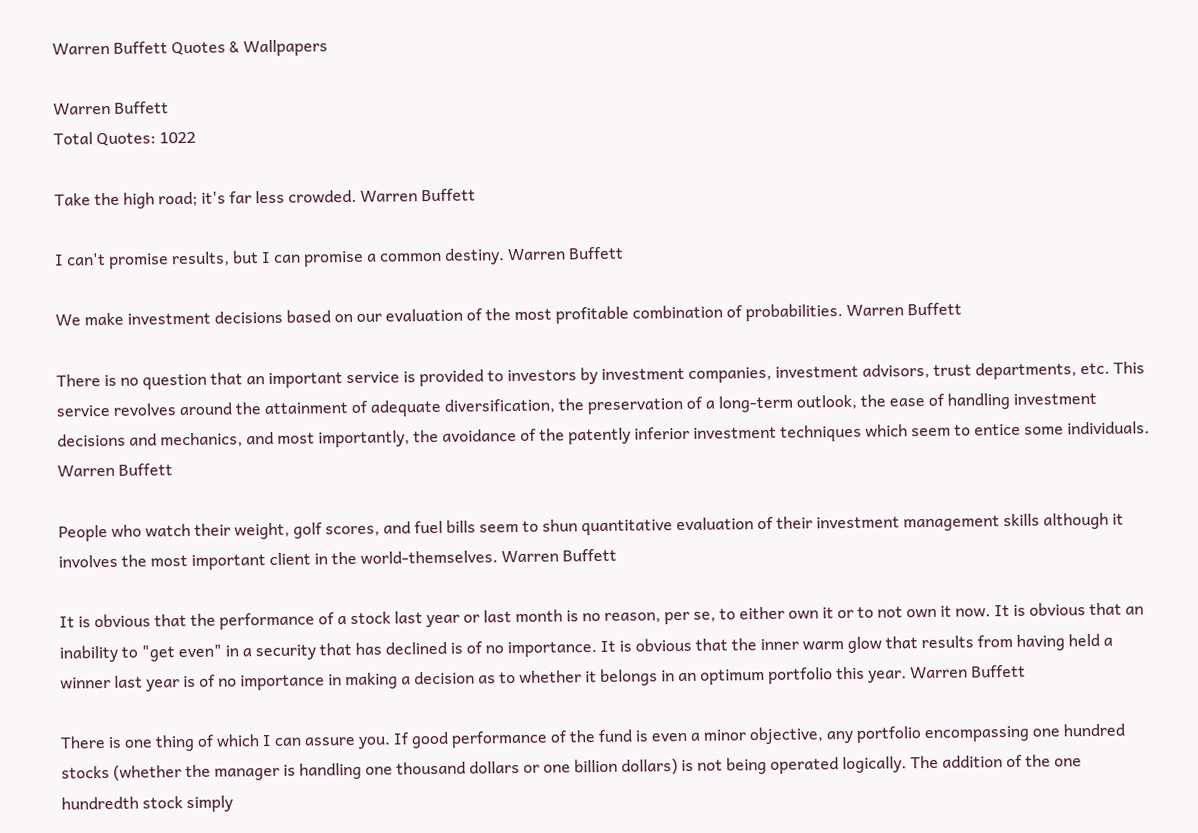Warren Buffett Quotes & Wallpapers

Warren Buffett
Total Quotes: 1022

Take the high road; it's far less crowded. Warren Buffett

I can't promise results, but I can promise a common destiny. Warren Buffett

We make investment decisions based on our evaluation of the most profitable combination of probabilities. Warren Buffett

There is no question that an important service is provided to investors by investment companies, investment advisors, trust departments, etc. This service revolves around the attainment of adequate diversification, the preservation of a long-term outlook, the ease of handling investment decisions and mechanics, and most importantly, the avoidance of the patently inferior investment techniques which seem to entice some individuals. Warren Buffett

People who watch their weight, golf scores, and fuel bills seem to shun quantitative evaluation of their investment management skills although it involves the most important client in the world-themselves. Warren Buffett

It is obvious that the performance of a stock last year or last month is no reason, per se, to either own it or to not own it now. It is obvious that an inability to "get even" in a security that has declined is of no importance. It is obvious that the inner warm glow that results from having held a winner last year is of no importance in making a decision as to whether it belongs in an optimum portfolio this year. Warren Buffett

There is one thing of which I can assure you. If good performance of the fund is even a minor objective, any portfolio encompassing one hundred stocks (whether the manager is handling one thousand dollars or one billion dollars) is not being operated logically. The addition of the one hundredth stock simply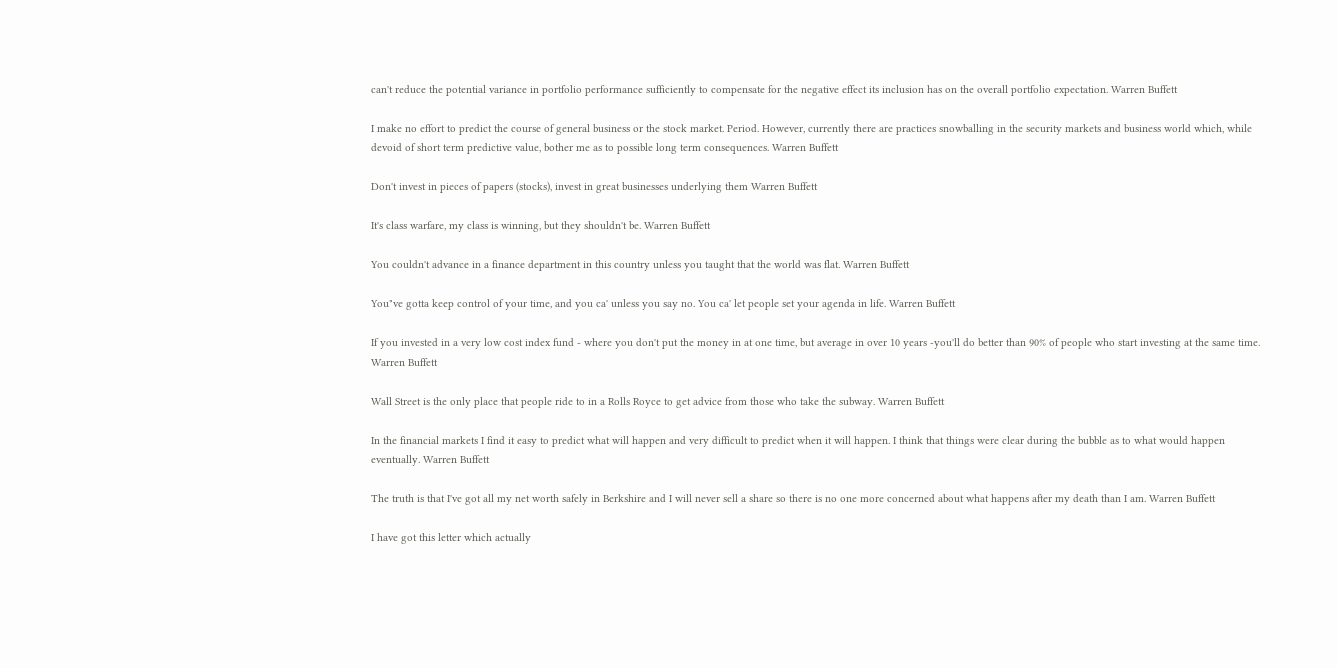can't reduce the potential variance in portfolio performance sufficiently to compensate for the negative effect its inclusion has on the overall portfolio expectation. Warren Buffett

I make no effort to predict the course of general business or the stock market. Period. However, currently there are practices snowballing in the security markets and business world which, while devoid of short term predictive value, bother me as to possible long term consequences. Warren Buffett

Don't invest in pieces of papers (stocks), invest in great businesses underlying them Warren Buffett

It's class warfare, my class is winning, but they shouldn't be. Warren Buffett

You couldn't advance in a finance department in this country unless you taught that the world was flat. Warren Buffett

You"ve gotta keep control of your time, and you ca' unless you say no. You ca' let people set your agenda in life. Warren Buffett

If you invested in a very low cost index fund - where you don't put the money in at one time, but average in over 10 years -you'll do better than 90% of people who start investing at the same time. Warren Buffett

Wall Street is the only place that people ride to in a Rolls Royce to get advice from those who take the subway. Warren Buffett

In the financial markets I find it easy to predict what will happen and very difficult to predict when it will happen. I think that things were clear during the bubble as to what would happen eventually. Warren Buffett

The truth is that I've got all my net worth safely in Berkshire and I will never sell a share so there is no one more concerned about what happens after my death than I am. Warren Buffett

I have got this letter which actually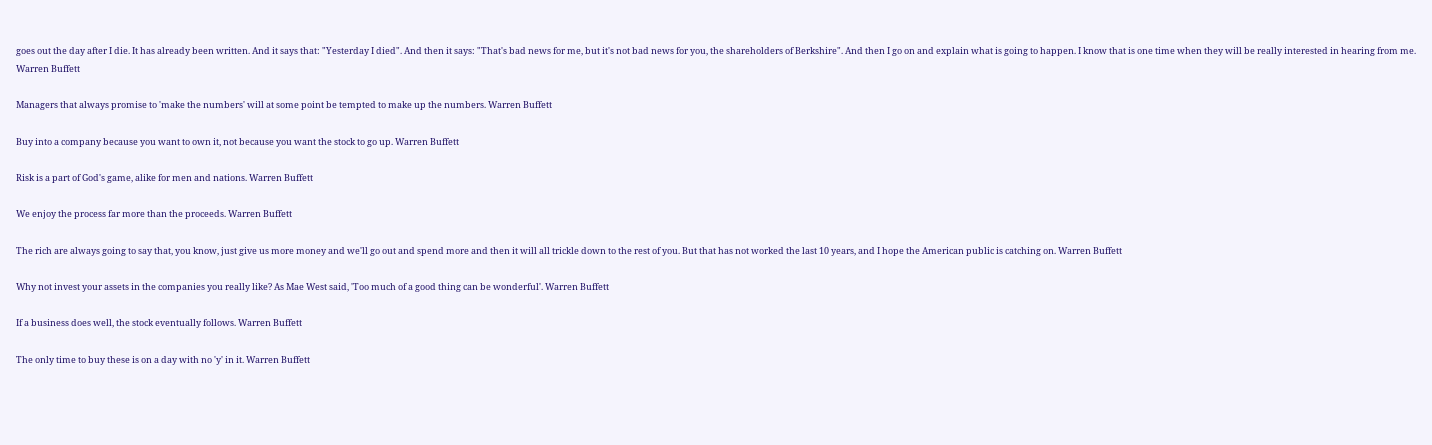goes out the day after I die. It has already been written. And it says that: "Yesterday I died". And then it says: "That's bad news for me, but it's not bad news for you, the shareholders of Berkshire". And then I go on and explain what is going to happen. I know that is one time when they will be really interested in hearing from me. Warren Buffett

Managers that always promise to 'make the numbers' will at some point be tempted to make up the numbers. Warren Buffett

Buy into a company because you want to own it, not because you want the stock to go up. Warren Buffett

Risk is a part of God's game, alike for men and nations. Warren Buffett

We enjoy the process far more than the proceeds. Warren Buffett

The rich are always going to say that, you know, just give us more money and we'll go out and spend more and then it will all trickle down to the rest of you. But that has not worked the last 10 years, and I hope the American public is catching on. Warren Buffett

Why not invest your assets in the companies you really like? As Mae West said, 'Too much of a good thing can be wonderful'. Warren Buffett

If a business does well, the stock eventually follows. Warren Buffett

The only time to buy these is on a day with no 'y' in it. Warren Buffett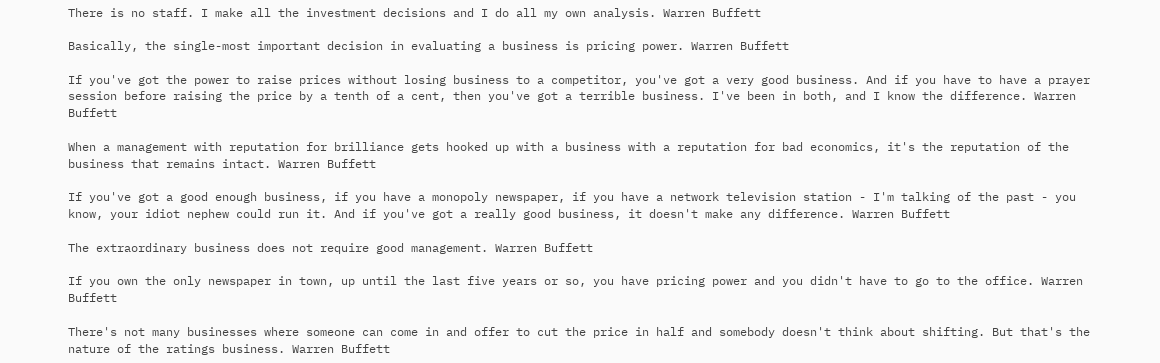There is no staff. I make all the investment decisions and I do all my own analysis. Warren Buffett

Basically, the single-most important decision in evaluating a business is pricing power. Warren Buffett

If you've got the power to raise prices without losing business to a competitor, you've got a very good business. And if you have to have a prayer session before raising the price by a tenth of a cent, then you've got a terrible business. I've been in both, and I know the difference. Warren Buffett

When a management with reputation for brilliance gets hooked up with a business with a reputation for bad economics, it's the reputation of the business that remains intact. Warren Buffett

If you've got a good enough business, if you have a monopoly newspaper, if you have a network television station - I'm talking of the past - you know, your idiot nephew could run it. And if you've got a really good business, it doesn't make any difference. Warren Buffett

The extraordinary business does not require good management. Warren Buffett

If you own the only newspaper in town, up until the last five years or so, you have pricing power and you didn't have to go to the office. Warren Buffett

There's not many businesses where someone can come in and offer to cut the price in half and somebody doesn't think about shifting. But that's the nature of the ratings business. Warren Buffett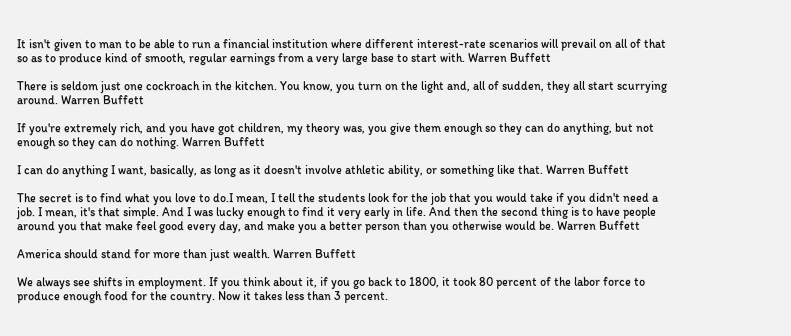It isn't given to man to be able to run a financial institution where different interest-rate scenarios will prevail on all of that so as to produce kind of smooth, regular earnings from a very large base to start with. Warren Buffett

There is seldom just one cockroach in the kitchen. You know, you turn on the light and, all of sudden, they all start scurrying around. Warren Buffett

If you're extremely rich, and you have got children, my theory was, you give them enough so they can do anything, but not enough so they can do nothing. Warren Buffett

I can do anything I want, basically, as long as it doesn't involve athletic ability, or something like that. Warren Buffett

The secret is to find what you love to do.I mean, I tell the students look for the job that you would take if you didn't need a job. I mean, it's that simple. And I was lucky enough to find it very early in life. And then the second thing is to have people around you that make feel good every day, and make you a better person than you otherwise would be. Warren Buffett

America should stand for more than just wealth. Warren Buffett

We always see shifts in employment. If you think about it, if you go back to 1800, it took 80 percent of the labor force to produce enough food for the country. Now it takes less than 3 percent.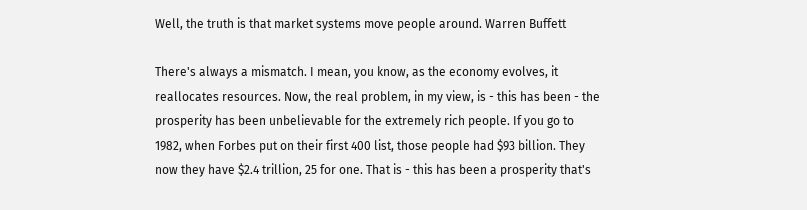Well, the truth is that market systems move people around. Warren Buffett

There's always a mismatch. I mean, you know, as the economy evolves, it reallocates resources. Now, the real problem, in my view, is - this has been - the prosperity has been unbelievable for the extremely rich people. If you go to 1982, when Forbes put on their first 400 list, those people had $93 billion. They now they have $2.4 trillion, 25 for one. That is - this has been a prosperity that's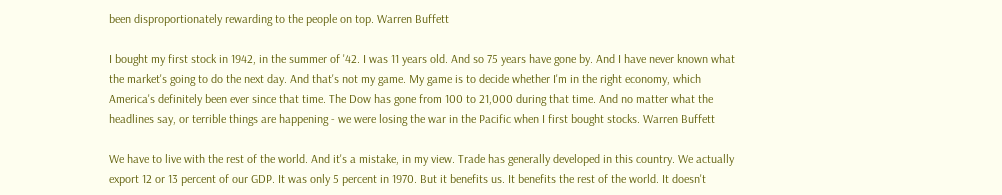been disproportionately rewarding to the people on top. Warren Buffett

I bought my first stock in 1942, in the summer of '42. I was 11 years old. And so 75 years have gone by. And I have never known what the market's going to do the next day. And that's not my game. My game is to decide whether I'm in the right economy, which America's definitely been ever since that time. The Dow has gone from 100 to 21,000 during that time. And no matter what the headlines say, or terrible things are happening - we were losing the war in the Pacific when I first bought stocks. Warren Buffett

We have to live with the rest of the world. And it's a mistake, in my view. Trade has generally developed in this country. We actually export 12 or 13 percent of our GDP. It was only 5 percent in 1970. But it benefits us. It benefits the rest of the world. It doesn't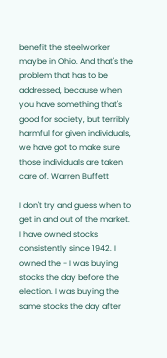benefit the steelworker maybe in Ohio. And that's the problem that has to be addressed, because when you have something that's good for society, but terribly harmful for given individuals, we have got to make sure those individuals are taken care of. Warren Buffett

I don't try and guess when to get in and out of the market. I have owned stocks consistently since 1942. I owned the - I was buying stocks the day before the election. I was buying the same stocks the day after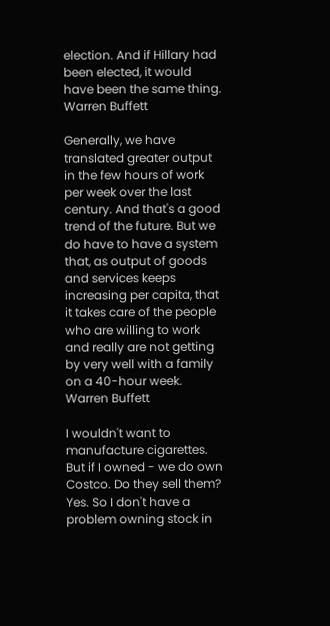election. And if Hillary had been elected, it would have been the same thing. Warren Buffett

Generally, we have translated greater output in the few hours of work per week over the last century. And that's a good trend of the future. But we do have to have a system that, as output of goods and services keeps increasing per capita, that it takes care of the people who are willing to work and really are not getting by very well with a family on a 40-hour week. Warren Buffett

I wouldn't want to manufacture cigarettes. But if I owned - we do own Costco. Do they sell them? Yes. So I don't have a problem owning stock in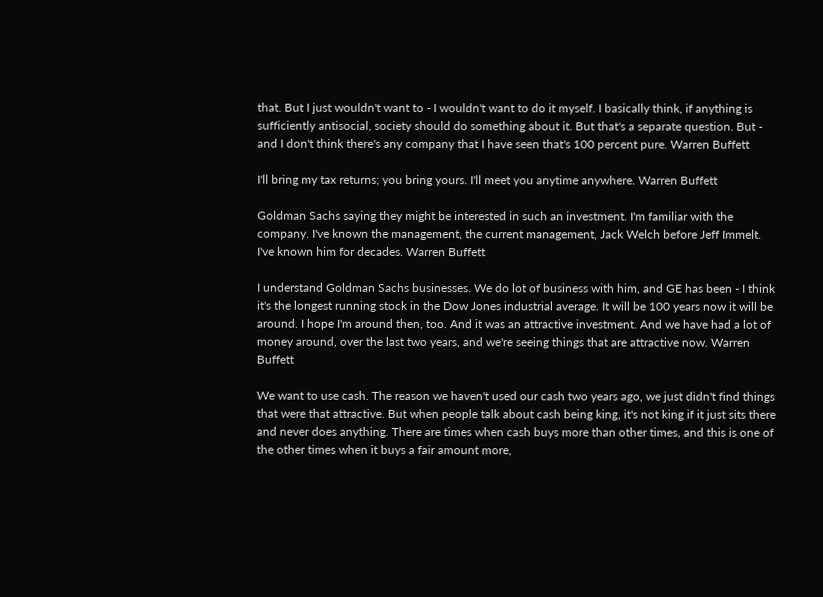that. But I just wouldn't want to - I wouldn't want to do it myself. I basically think, if anything is sufficiently antisocial, society should do something about it. But that's a separate question. But - and I don't think there's any company that I have seen that's 100 percent pure. Warren Buffett

I'll bring my tax returns; you bring yours. I'll meet you anytime anywhere. Warren Buffett

Goldman Sachs saying they might be interested in such an investment. I'm familiar with the company. I've known the management, the current management, Jack Welch before Jeff Immelt. I've known him for decades. Warren Buffett

I understand Goldman Sachs businesses. We do lot of business with him, and GE has been - I think it's the longest running stock in the Dow Jones industrial average. It will be 100 years now it will be around. I hope I'm around then, too. And it was an attractive investment. And we have had a lot of money around, over the last two years, and we're seeing things that are attractive now. Warren Buffett

We want to use cash. The reason we haven't used our cash two years ago, we just didn't find things that were that attractive. But when people talk about cash being king, it's not king if it just sits there and never does anything. There are times when cash buys more than other times, and this is one of the other times when it buys a fair amount more,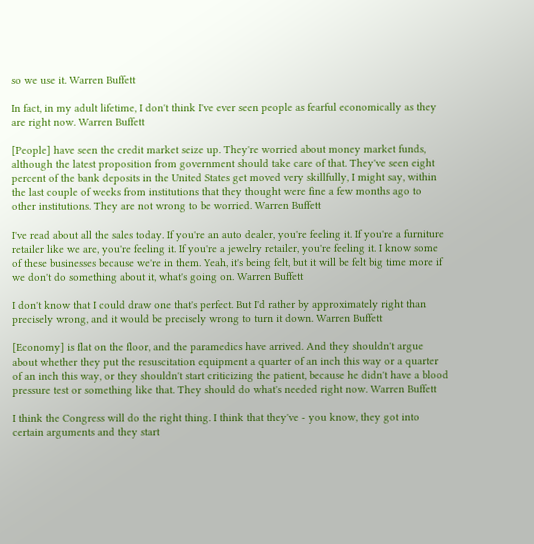so we use it. Warren Buffett

In fact, in my adult lifetime, I don't think I've ever seen people as fearful economically as they are right now. Warren Buffett

[People] have seen the credit market seize up. They're worried about money market funds, although the latest proposition from government should take care of that. They've seen eight percent of the bank deposits in the United States get moved very skillfully, I might say, within the last couple of weeks from institutions that they thought were fine a few months ago to other institutions. They are not wrong to be worried. Warren Buffett

I've read about all the sales today. If you're an auto dealer, you're feeling it. If you're a furniture retailer like we are, you're feeling it. If you're a jewelry retailer, you're feeling it. I know some of these businesses because we're in them. Yeah, it's being felt, but it will be felt big time more if we don't do something about it, what's going on. Warren Buffett

I don't know that I could draw one that's perfect. But I'd rather by approximately right than precisely wrong, and it would be precisely wrong to turn it down. Warren Buffett

[Economy] is flat on the floor, and the paramedics have arrived. And they shouldn't argue about whether they put the resuscitation equipment a quarter of an inch this way or a quarter of an inch this way, or they shouldn't start criticizing the patient, because he didn't have a blood pressure test or something like that. They should do what's needed right now. Warren Buffett

I think the Congress will do the right thing. I think that they've - you know, they got into certain arguments and they start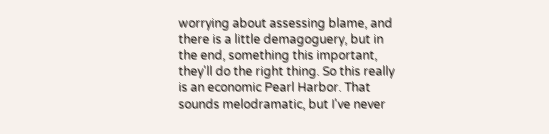worrying about assessing blame, and there is a little demagoguery, but in the end, something this important, they'll do the right thing. So this really is an economic Pearl Harbor. That sounds melodramatic, but I've never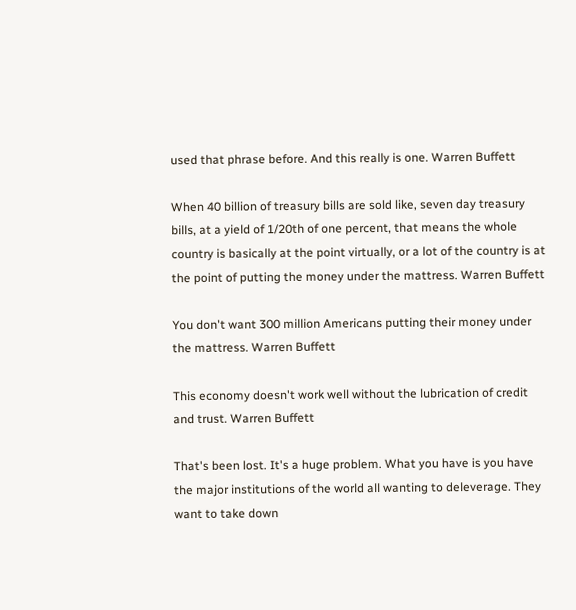used that phrase before. And this really is one. Warren Buffett

When 40 billion of treasury bills are sold like, seven day treasury bills, at a yield of 1/20th of one percent, that means the whole country is basically at the point virtually, or a lot of the country is at the point of putting the money under the mattress. Warren Buffett

You don't want 300 million Americans putting their money under the mattress. Warren Buffett

This economy doesn't work well without the lubrication of credit and trust. Warren Buffett

That's been lost. It's a huge problem. What you have is you have the major institutions of the world all wanting to deleverage. They want to take down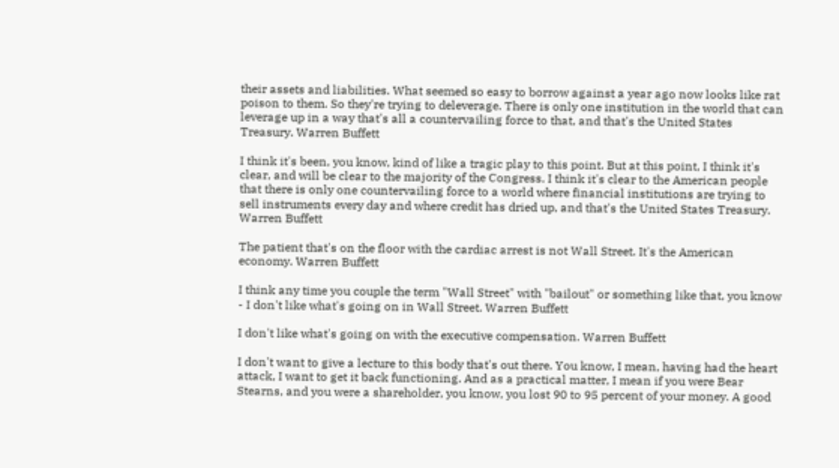their assets and liabilities. What seemed so easy to borrow against a year ago now looks like rat poison to them. So they're trying to deleverage. There is only one institution in the world that can leverage up in a way that's all a countervailing force to that, and that's the United States Treasury. Warren Buffett

I think it's been, you know, kind of like a tragic play to this point. But at this point, I think it's clear, and will be clear to the majority of the Congress. I think it's clear to the American people that there is only one countervailing force to a world where financial institutions are trying to sell instruments every day and where credit has dried up, and that's the United States Treasury. Warren Buffett

The patient that's on the floor with the cardiac arrest is not Wall Street. It's the American economy. Warren Buffett

I think any time you couple the term "Wall Street" with "bailout" or something like that, you know - I don't like what's going on in Wall Street. Warren Buffett

I don't like what's going on with the executive compensation. Warren Buffett

I don't want to give a lecture to this body that's out there. You know, I mean, having had the heart attack, I want to get it back functioning. And as a practical matter, I mean if you were Bear Stearns, and you were a shareholder, you know, you lost 90 to 95 percent of your money. A good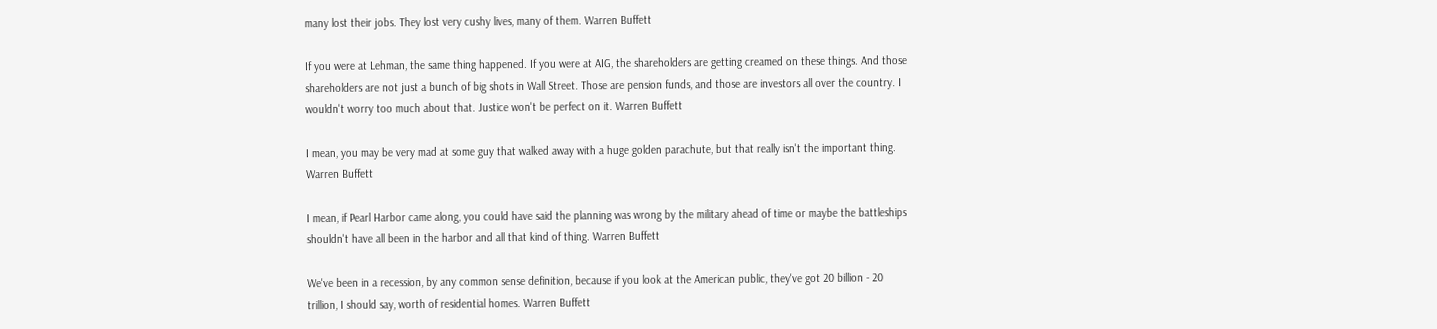many lost their jobs. They lost very cushy lives, many of them. Warren Buffett

If you were at Lehman, the same thing happened. If you were at AIG, the shareholders are getting creamed on these things. And those shareholders are not just a bunch of big shots in Wall Street. Those are pension funds, and those are investors all over the country. I wouldn't worry too much about that. Justice won't be perfect on it. Warren Buffett

I mean, you may be very mad at some guy that walked away with a huge golden parachute, but that really isn't the important thing. Warren Buffett

I mean, if Pearl Harbor came along, you could have said the planning was wrong by the military ahead of time or maybe the battleships shouldn't have all been in the harbor and all that kind of thing. Warren Buffett

We've been in a recession, by any common sense definition, because if you look at the American public, they've got 20 billion - 20 trillion, I should say, worth of residential homes. Warren Buffett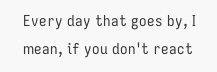Every day that goes by, I mean, if you don't react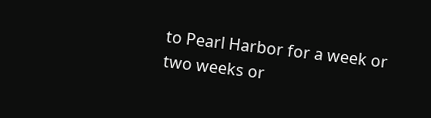to Pearl Harbor for a week or two weeks or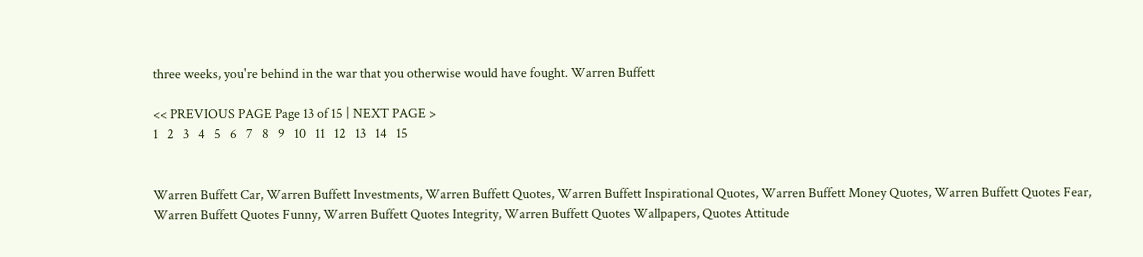three weeks, you're behind in the war that you otherwise would have fought. Warren Buffett

<< PREVIOUS PAGE Page 13 of 15 | NEXT PAGE >
1   2   3   4   5   6   7   8   9   10   11   12   13   14   15


Warren Buffett Car, Warren Buffett Investments, Warren Buffett Quotes, Warren Buffett Inspirational Quotes, Warren Buffett Money Quotes, Warren Buffett Quotes Fear, Warren Buffett Quotes Funny, Warren Buffett Quotes Integrity, Warren Buffett Quotes Wallpapers, Quotes Attitude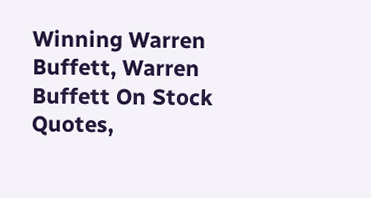Winning Warren Buffett, Warren Buffett On Stock Quotes,